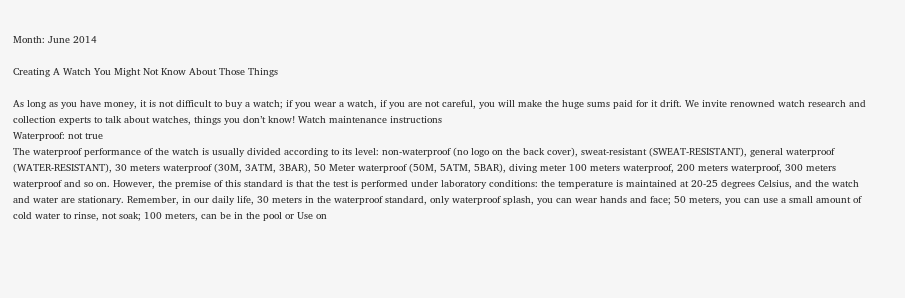Month: June 2014

Creating A Watch You Might Not Know About Those Things

As long as you have money, it is not difficult to buy a watch; if you wear a watch, if you are not careful, you will make the huge sums paid for it drift. We invite renowned watch research and collection experts to talk about watches, things you don’t know! Watch maintenance instructions
Waterproof: not true
The waterproof performance of the watch is usually divided according to its level: non-waterproof (no logo on the back cover), sweat-resistant (SWEAT-RESISTANT), general waterproof (WATER-RESISTANT), 30 meters waterproof (30M, 3ATM, 3BAR), 50 Meter waterproof (50M, 5ATM, 5BAR), diving meter 100 meters waterproof, 200 meters waterproof, 300 meters waterproof and so on. However, the premise of this standard is that the test is performed under laboratory conditions: the temperature is maintained at 20-25 degrees Celsius, and the watch and water are stationary. Remember, in our daily life, 30 meters in the waterproof standard, only waterproof splash, you can wear hands and face; 50 meters, you can use a small amount of cold water to rinse, not soak; 100 meters, can be in the pool or Use on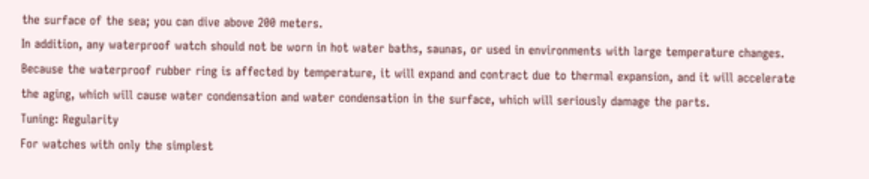the surface of the sea; you can dive above 200 meters.
In addition, any waterproof watch should not be worn in hot water baths, saunas, or used in environments with large temperature changes. Because the waterproof rubber ring is affected by temperature, it will expand and contract due to thermal expansion, and it will accelerate the aging, which will cause water condensation and water condensation in the surface, which will seriously damage the parts.
Tuning: Regularity
For watches with only the simplest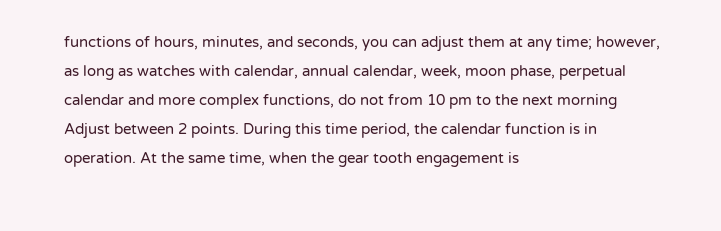functions of hours, minutes, and seconds, you can adjust them at any time; however, as long as watches with calendar, annual calendar, week, moon phase, perpetual calendar and more complex functions, do not from 10 pm to the next morning Adjust between 2 points. During this time period, the calendar function is in operation. At the same time, when the gear tooth engagement is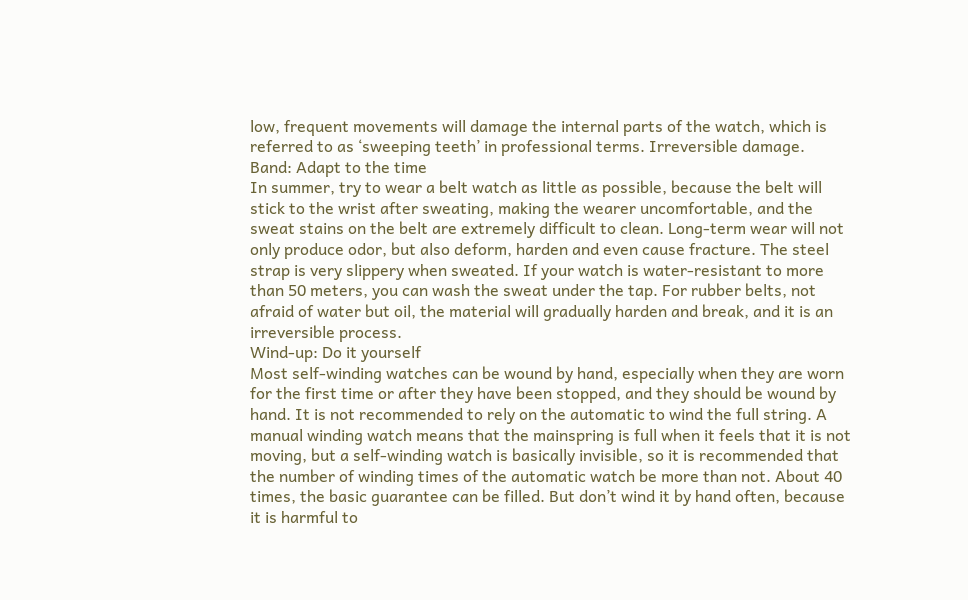low, frequent movements will damage the internal parts of the watch, which is referred to as ‘sweeping teeth’ in professional terms. Irreversible damage.
Band: Adapt to the time
In summer, try to wear a belt watch as little as possible, because the belt will stick to the wrist after sweating, making the wearer uncomfortable, and the sweat stains on the belt are extremely difficult to clean. Long-term wear will not only produce odor, but also deform, harden and even cause fracture. The steel strap is very slippery when sweated. If your watch is water-resistant to more than 50 meters, you can wash the sweat under the tap. For rubber belts, not afraid of water but oil, the material will gradually harden and break, and it is an irreversible process.
Wind-up: Do it yourself
Most self-winding watches can be wound by hand, especially when they are worn for the first time or after they have been stopped, and they should be wound by hand. It is not recommended to rely on the automatic to wind the full string. A manual winding watch means that the mainspring is full when it feels that it is not moving, but a self-winding watch is basically invisible, so it is recommended that the number of winding times of the automatic watch be more than not. About 40 times, the basic guarantee can be filled. But don’t wind it by hand often, because it is harmful to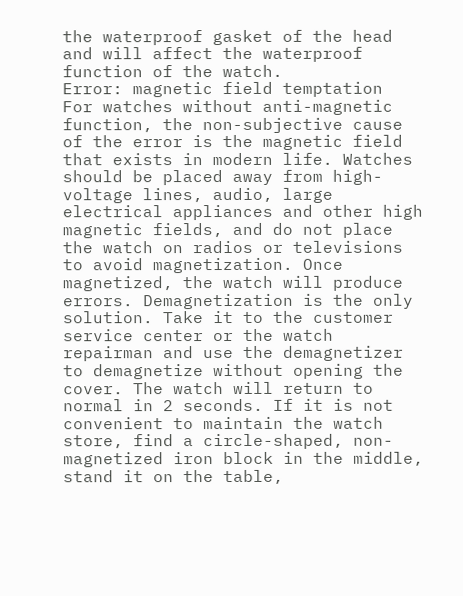the waterproof gasket of the head and will affect the waterproof function of the watch.
Error: magnetic field temptation
For watches without anti-magnetic function, the non-subjective cause of the error is the magnetic field that exists in modern life. Watches should be placed away from high-voltage lines, audio, large electrical appliances and other high magnetic fields, and do not place the watch on radios or televisions to avoid magnetization. Once magnetized, the watch will produce errors. Demagnetization is the only solution. Take it to the customer service center or the watch repairman and use the demagnetizer to demagnetize without opening the cover. The watch will return to normal in 2 seconds. If it is not convenient to maintain the watch store, find a circle-shaped, non-magnetized iron block in the middle, stand it on the table,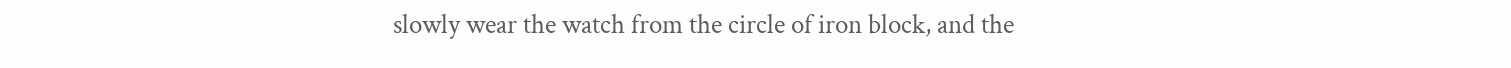slowly wear the watch from the circle of iron block, and the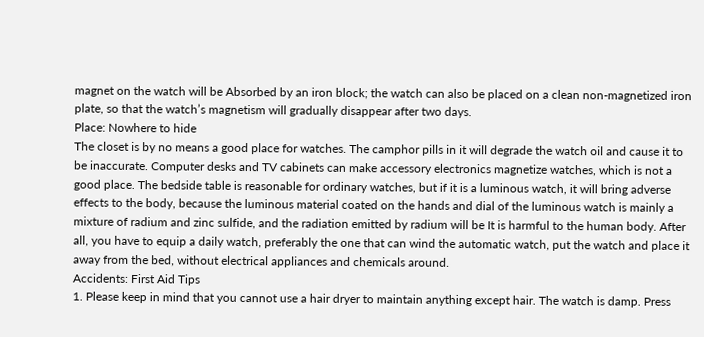magnet on the watch will be Absorbed by an iron block; the watch can also be placed on a clean non-magnetized iron plate, so that the watch’s magnetism will gradually disappear after two days.
Place: Nowhere to hide
The closet is by no means a good place for watches. The camphor pills in it will degrade the watch oil and cause it to be inaccurate. Computer desks and TV cabinets can make accessory electronics magnetize watches, which is not a good place. The bedside table is reasonable for ordinary watches, but if it is a luminous watch, it will bring adverse effects to the body, because the luminous material coated on the hands and dial of the luminous watch is mainly a mixture of radium and zinc sulfide, and the radiation emitted by radium will be It is harmful to the human body. After all, you have to equip a daily watch, preferably the one that can wind the automatic watch, put the watch and place it away from the bed, without electrical appliances and chemicals around.
Accidents: First Aid Tips
1. Please keep in mind that you cannot use a hair dryer to maintain anything except hair. The watch is damp. Press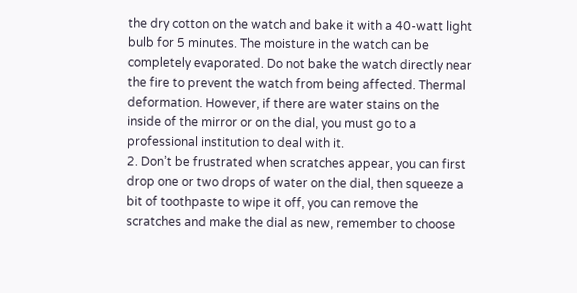the dry cotton on the watch and bake it with a 40-watt light bulb for 5 minutes. The moisture in the watch can be completely evaporated. Do not bake the watch directly near the fire to prevent the watch from being affected. Thermal deformation. However, if there are water stains on the inside of the mirror or on the dial, you must go to a professional institution to deal with it.
2. Don’t be frustrated when scratches appear, you can first drop one or two drops of water on the dial, then squeeze a bit of toothpaste to wipe it off, you can remove the scratches and make the dial as new, remember to choose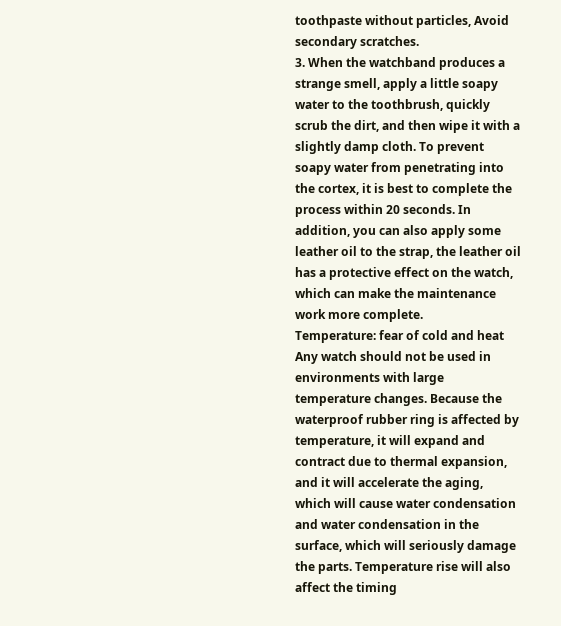toothpaste without particles, Avoid secondary scratches.
3. When the watchband produces a strange smell, apply a little soapy water to the toothbrush, quickly scrub the dirt, and then wipe it with a slightly damp cloth. To prevent soapy water from penetrating into the cortex, it is best to complete the process within 20 seconds. In addition, you can also apply some leather oil to the strap, the leather oil has a protective effect on the watch, which can make the maintenance work more complete.
Temperature: fear of cold and heat
Any watch should not be used in environments with large temperature changes. Because the waterproof rubber ring is affected by temperature, it will expand and contract due to thermal expansion, and it will accelerate the aging, which will cause water condensation and water condensation in the surface, which will seriously damage the parts. Temperature rise will also affect the timing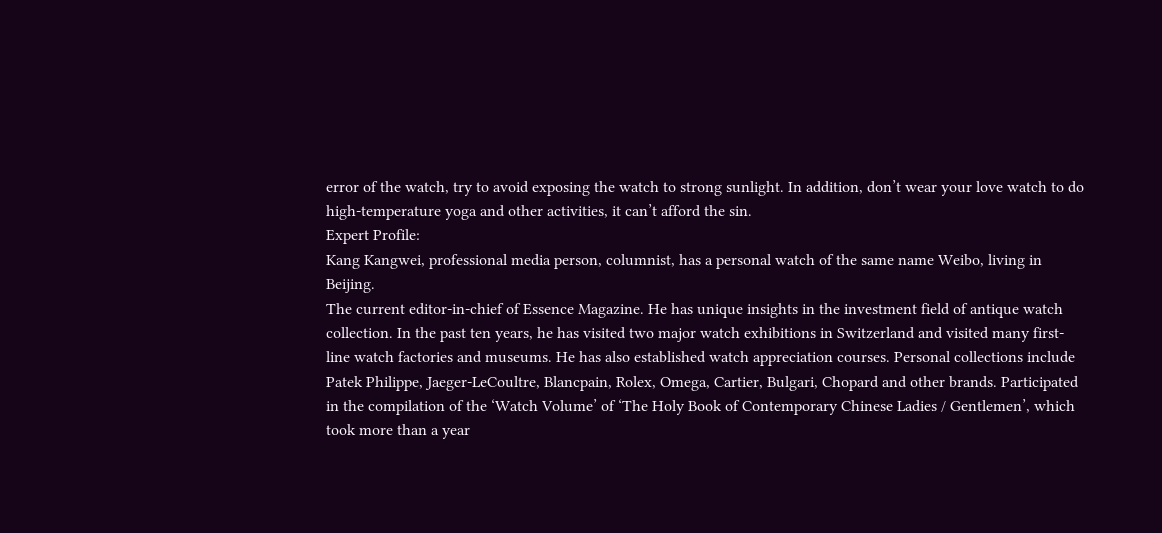error of the watch, try to avoid exposing the watch to strong sunlight. In addition, don’t wear your love watch to do high-temperature yoga and other activities, it can’t afford the sin.
Expert Profile:
Kang Kangwei, professional media person, columnist, has a personal watch of the same name Weibo, living in Beijing.
The current editor-in-chief of Essence Magazine. He has unique insights in the investment field of antique watch collection. In the past ten years, he has visited two major watch exhibitions in Switzerland and visited many first-line watch factories and museums. He has also established watch appreciation courses. Personal collections include Patek Philippe, Jaeger-LeCoultre, Blancpain, Rolex, Omega, Cartier, Bulgari, Chopard and other brands. Participated in the compilation of the ‘Watch Volume’ of ‘The Holy Book of Contemporary Chinese Ladies / Gentlemen’, which took more than a year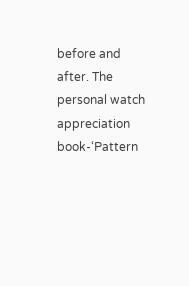before and after. The personal watch appreciation book-‘Pattern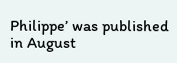Philippe’ was published in August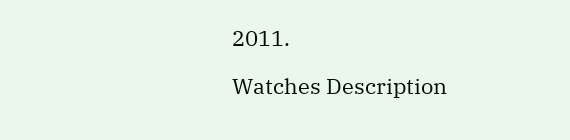2011.

Watches Description